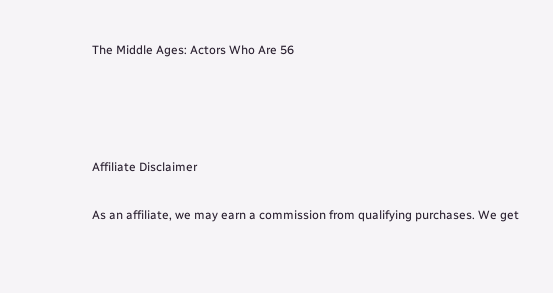The Middle Ages: Actors Who Are 56




Affiliate Disclaimer

As an affiliate, we may earn a commission from qualifying purchases. We get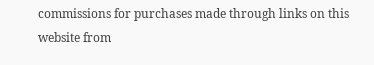commissions for purchases made through links on this website from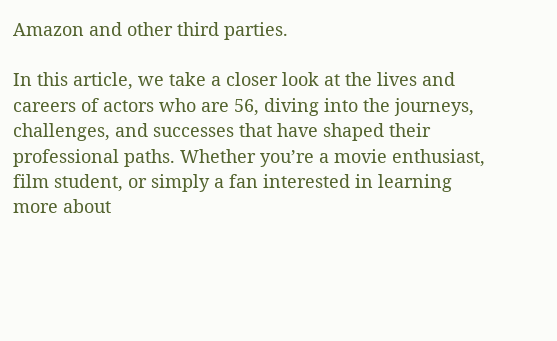Amazon and other third parties.

In this article, we take a closer look at the lives and careers of actors who are 56, diving into the journeys, challenges, and successes that have shaped their professional paths. Whether you’re a movie enthusiast, film student, or simply a fan interested in learning more about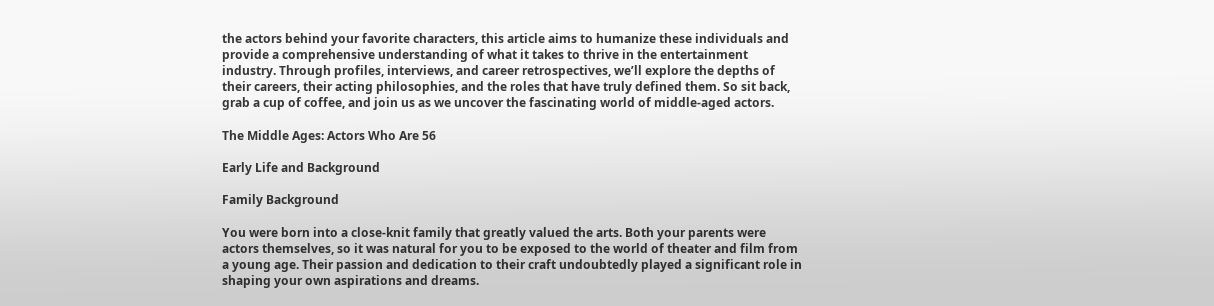the actors behind your favorite characters, this article aims to humanize these individuals and provide a comprehensive understanding of what it takes to thrive in the entertainment industry. Through profiles, interviews, and career retrospectives, we’ll explore the depths of their careers, their acting philosophies, and the roles that have truly defined them. So sit back, grab a cup of coffee, and join us as we uncover the fascinating world of middle-aged actors.

The Middle Ages: Actors Who Are 56

Early Life and Background

Family Background

You were born into a close-knit family that greatly valued the arts. Both your parents were actors themselves, so it was natural for you to be exposed to the world of theater and film from a young age. Their passion and dedication to their craft undoubtedly played a significant role in shaping your own aspirations and dreams.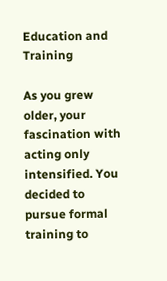Education and Training

As you grew older, your fascination with acting only intensified. You decided to pursue formal training to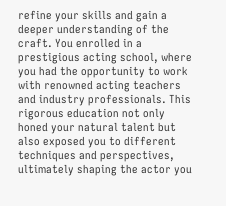refine your skills and gain a deeper understanding of the craft. You enrolled in a prestigious acting school, where you had the opportunity to work with renowned acting teachers and industry professionals. This rigorous education not only honed your natural talent but also exposed you to different techniques and perspectives, ultimately shaping the actor you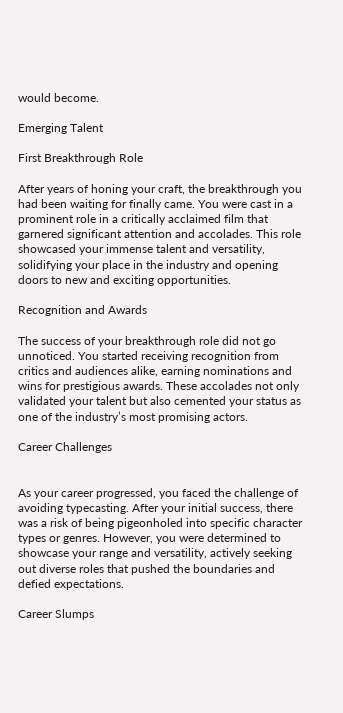would become.

Emerging Talent

First Breakthrough Role

After years of honing your craft, the breakthrough you had been waiting for finally came. You were cast in a prominent role in a critically acclaimed film that garnered significant attention and accolades. This role showcased your immense talent and versatility, solidifying your place in the industry and opening doors to new and exciting opportunities.

Recognition and Awards

The success of your breakthrough role did not go unnoticed. You started receiving recognition from critics and audiences alike, earning nominations and wins for prestigious awards. These accolades not only validated your talent but also cemented your status as one of the industry’s most promising actors.

Career Challenges


As your career progressed, you faced the challenge of avoiding typecasting. After your initial success, there was a risk of being pigeonholed into specific character types or genres. However, you were determined to showcase your range and versatility, actively seeking out diverse roles that pushed the boundaries and defied expectations.

Career Slumps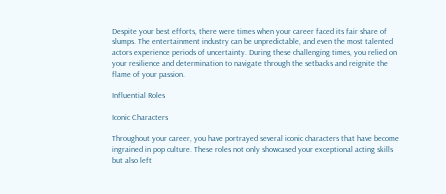Despite your best efforts, there were times when your career faced its fair share of slumps. The entertainment industry can be unpredictable, and even the most talented actors experience periods of uncertainty. During these challenging times, you relied on your resilience and determination to navigate through the setbacks and reignite the flame of your passion.

Influential Roles

Iconic Characters

Throughout your career, you have portrayed several iconic characters that have become ingrained in pop culture. These roles not only showcased your exceptional acting skills but also left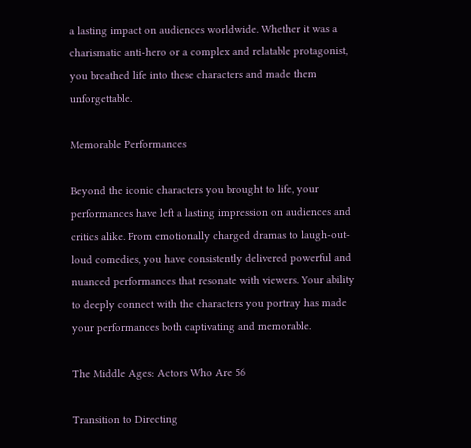a lasting impact on audiences worldwide. Whether it was a charismatic anti-hero or a complex and relatable protagonist, you breathed life into these characters and made them unforgettable.

Memorable Performances

Beyond the iconic characters you brought to life, your performances have left a lasting impression on audiences and critics alike. From emotionally charged dramas to laugh-out-loud comedies, you have consistently delivered powerful and nuanced performances that resonate with viewers. Your ability to deeply connect with the characters you portray has made your performances both captivating and memorable.

The Middle Ages: Actors Who Are 56

Transition to Directing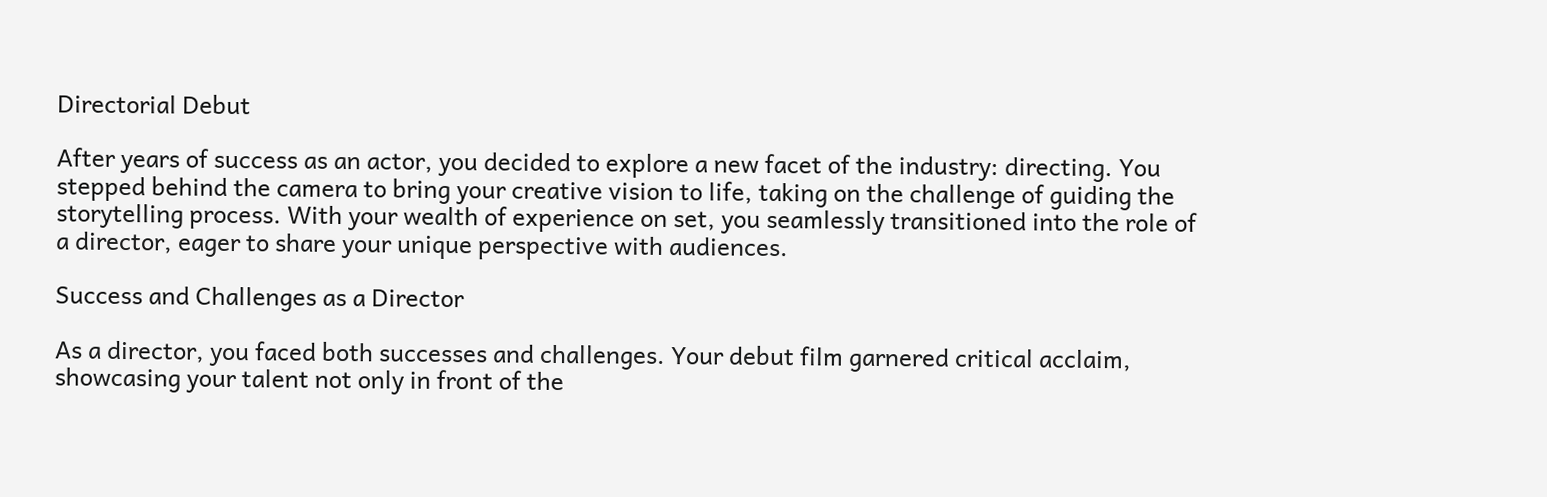Directorial Debut

After years of success as an actor, you decided to explore a new facet of the industry: directing. You stepped behind the camera to bring your creative vision to life, taking on the challenge of guiding the storytelling process. With your wealth of experience on set, you seamlessly transitioned into the role of a director, eager to share your unique perspective with audiences.

Success and Challenges as a Director

As a director, you faced both successes and challenges. Your debut film garnered critical acclaim, showcasing your talent not only in front of the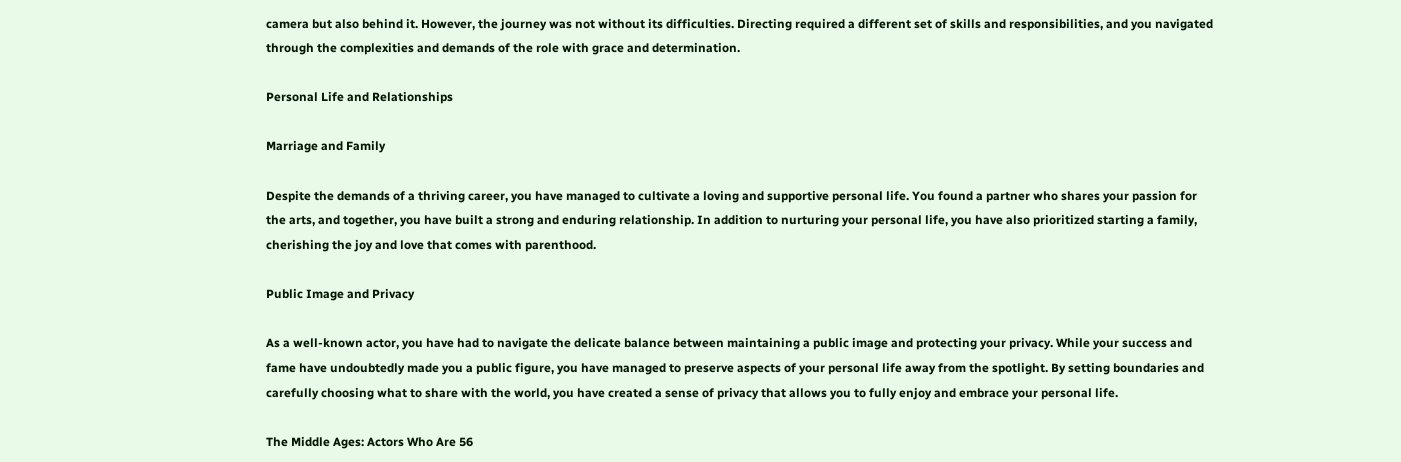camera but also behind it. However, the journey was not without its difficulties. Directing required a different set of skills and responsibilities, and you navigated through the complexities and demands of the role with grace and determination.

Personal Life and Relationships

Marriage and Family

Despite the demands of a thriving career, you have managed to cultivate a loving and supportive personal life. You found a partner who shares your passion for the arts, and together, you have built a strong and enduring relationship. In addition to nurturing your personal life, you have also prioritized starting a family, cherishing the joy and love that comes with parenthood.

Public Image and Privacy

As a well-known actor, you have had to navigate the delicate balance between maintaining a public image and protecting your privacy. While your success and fame have undoubtedly made you a public figure, you have managed to preserve aspects of your personal life away from the spotlight. By setting boundaries and carefully choosing what to share with the world, you have created a sense of privacy that allows you to fully enjoy and embrace your personal life.

The Middle Ages: Actors Who Are 56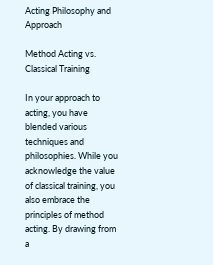Acting Philosophy and Approach

Method Acting vs. Classical Training

In your approach to acting, you have blended various techniques and philosophies. While you acknowledge the value of classical training, you also embrace the principles of method acting. By drawing from a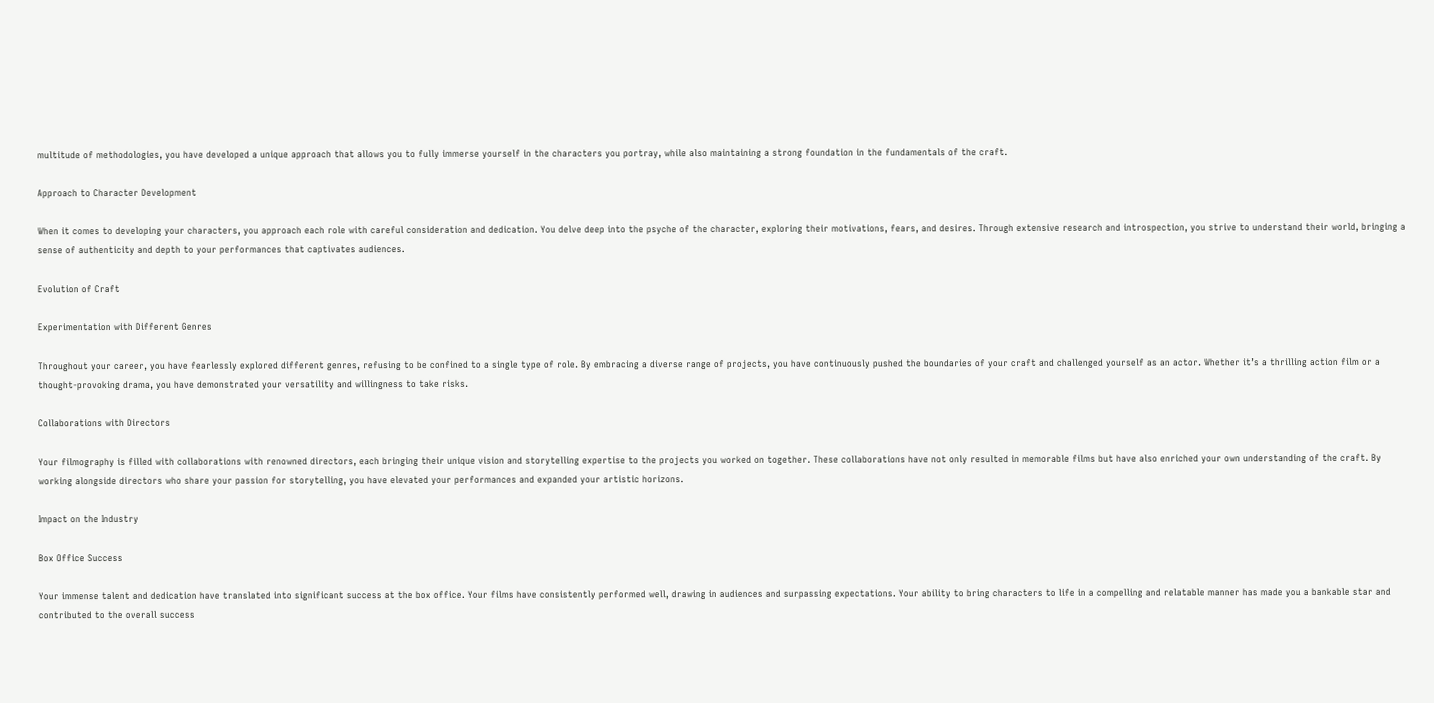multitude of methodologies, you have developed a unique approach that allows you to fully immerse yourself in the characters you portray, while also maintaining a strong foundation in the fundamentals of the craft.

Approach to Character Development

When it comes to developing your characters, you approach each role with careful consideration and dedication. You delve deep into the psyche of the character, exploring their motivations, fears, and desires. Through extensive research and introspection, you strive to understand their world, bringing a sense of authenticity and depth to your performances that captivates audiences.

Evolution of Craft

Experimentation with Different Genres

Throughout your career, you have fearlessly explored different genres, refusing to be confined to a single type of role. By embracing a diverse range of projects, you have continuously pushed the boundaries of your craft and challenged yourself as an actor. Whether it’s a thrilling action film or a thought-provoking drama, you have demonstrated your versatility and willingness to take risks.

Collaborations with Directors

Your filmography is filled with collaborations with renowned directors, each bringing their unique vision and storytelling expertise to the projects you worked on together. These collaborations have not only resulted in memorable films but have also enriched your own understanding of the craft. By working alongside directors who share your passion for storytelling, you have elevated your performances and expanded your artistic horizons.

Impact on the Industry

Box Office Success

Your immense talent and dedication have translated into significant success at the box office. Your films have consistently performed well, drawing in audiences and surpassing expectations. Your ability to bring characters to life in a compelling and relatable manner has made you a bankable star and contributed to the overall success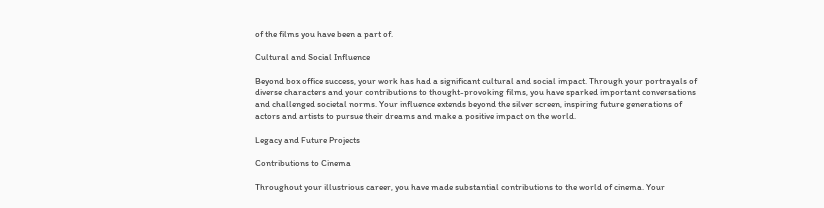of the films you have been a part of.

Cultural and Social Influence

Beyond box office success, your work has had a significant cultural and social impact. Through your portrayals of diverse characters and your contributions to thought-provoking films, you have sparked important conversations and challenged societal norms. Your influence extends beyond the silver screen, inspiring future generations of actors and artists to pursue their dreams and make a positive impact on the world.

Legacy and Future Projects

Contributions to Cinema

Throughout your illustrious career, you have made substantial contributions to the world of cinema. Your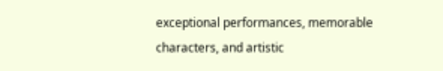exceptional performances, memorable characters, and artistic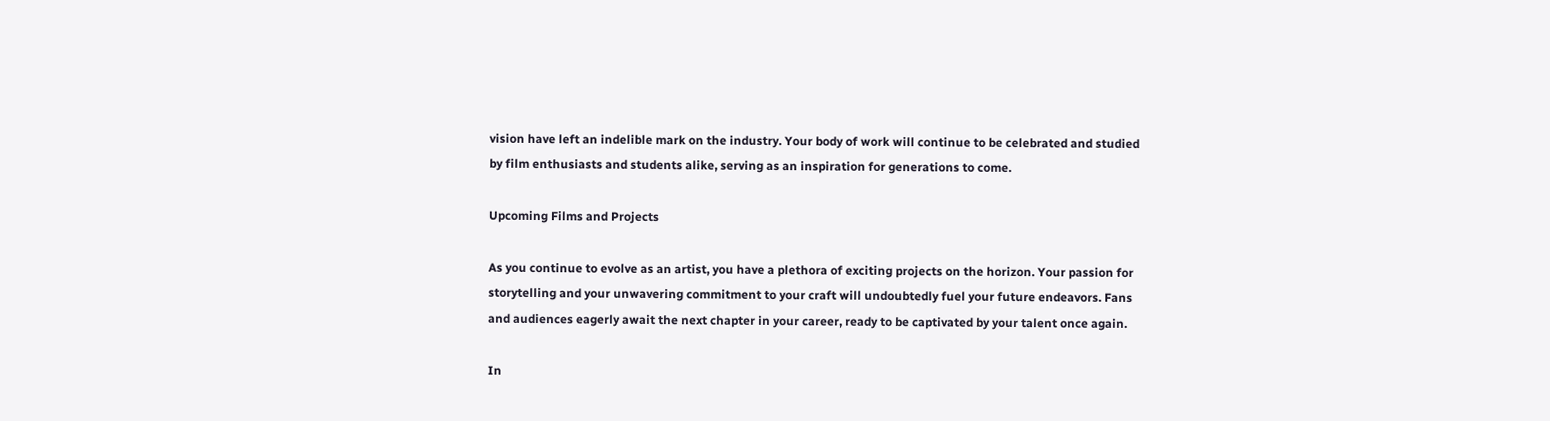vision have left an indelible mark on the industry. Your body of work will continue to be celebrated and studied by film enthusiasts and students alike, serving as an inspiration for generations to come.

Upcoming Films and Projects

As you continue to evolve as an artist, you have a plethora of exciting projects on the horizon. Your passion for storytelling and your unwavering commitment to your craft will undoubtedly fuel your future endeavors. Fans and audiences eagerly await the next chapter in your career, ready to be captivated by your talent once again.

In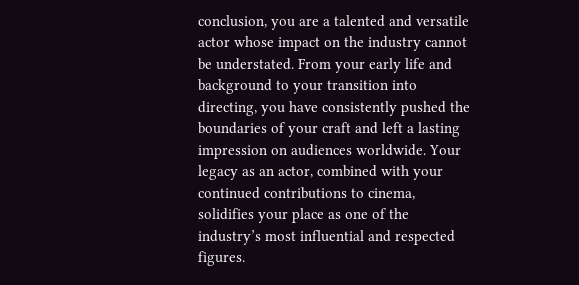conclusion, you are a talented and versatile actor whose impact on the industry cannot be understated. From your early life and background to your transition into directing, you have consistently pushed the boundaries of your craft and left a lasting impression on audiences worldwide. Your legacy as an actor, combined with your continued contributions to cinema, solidifies your place as one of the industry’s most influential and respected figures.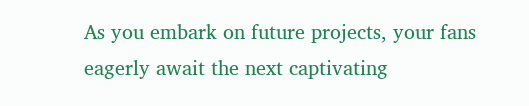As you embark on future projects, your fans eagerly await the next captivating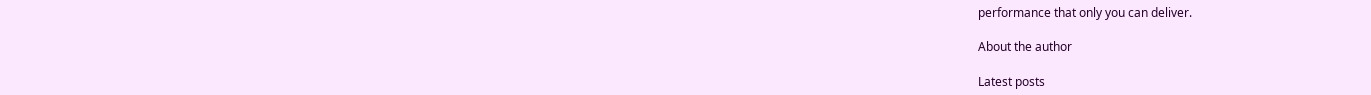performance that only you can deliver.

About the author

Latest posts